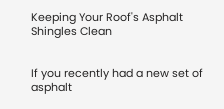Keeping Your Roof's Asphalt Shingles Clean


If you recently had a new set of asphalt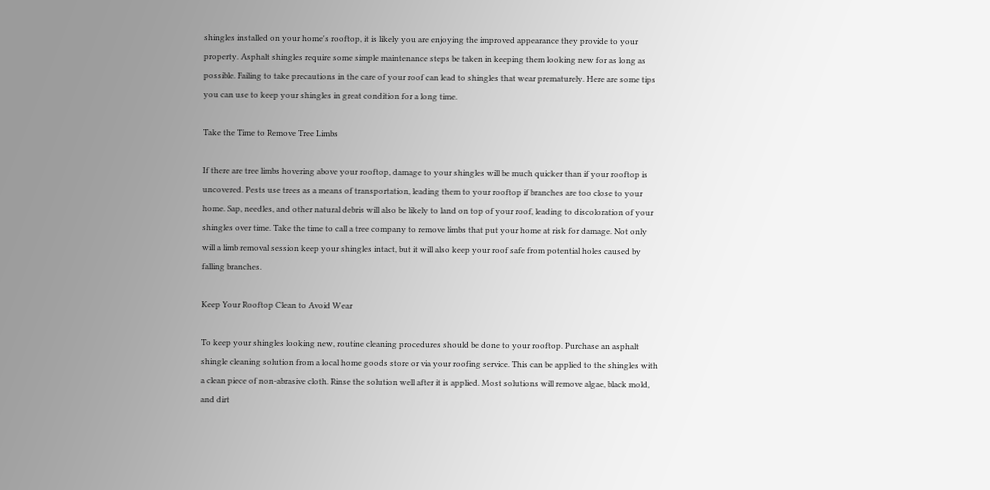shingles installed on your home's rooftop, it is likely you are enjoying the improved appearance they provide to your property. Asphalt shingles require some simple maintenance steps be taken in keeping them looking new for as long as possible. Failing to take precautions in the care of your roof can lead to shingles that wear prematurely. Here are some tips you can use to keep your shingles in great condition for a long time.

Take the Time to Remove Tree Limbs

If there are tree limbs hovering above your rooftop, damage to your shingles will be much quicker than if your rooftop is uncovered. Pests use trees as a means of transportation, leading them to your rooftop if branches are too close to your home. Sap, needles, and other natural debris will also be likely to land on top of your roof, leading to discoloration of your shingles over time. Take the time to call a tree company to remove limbs that put your home at risk for damage. Not only will a limb removal session keep your shingles intact, but it will also keep your roof safe from potential holes caused by falling branches.

Keep Your Rooftop Clean to Avoid Wear

To keep your shingles looking new, routine cleaning procedures should be done to your rooftop. Purchase an asphalt shingle cleaning solution from a local home goods store or via your roofing service. This can be applied to the shingles with a clean piece of non-abrasive cloth. Rinse the solution well after it is applied. Most solutions will remove algae, black mold, and dirt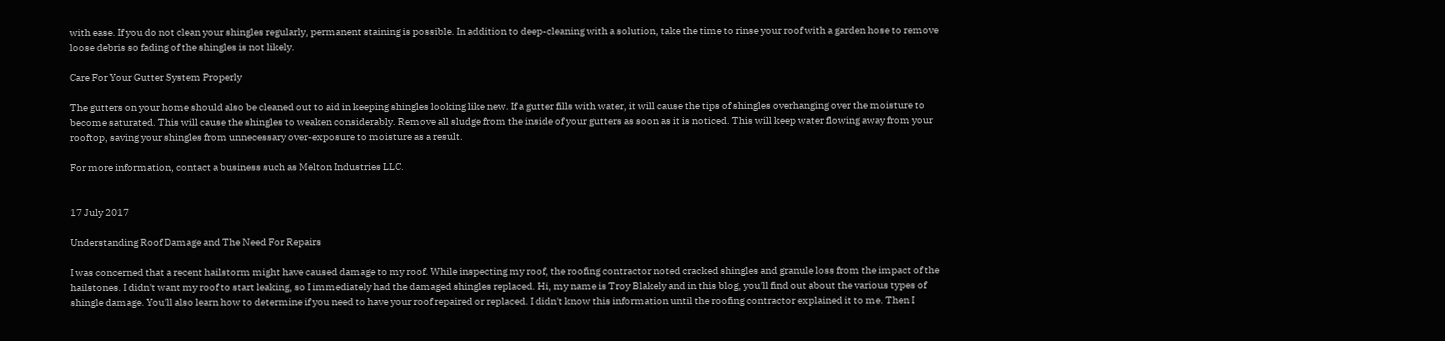with ease. If you do not clean your shingles regularly, permanent staining is possible. In addition to deep-cleaning with a solution, take the time to rinse your roof with a garden hose to remove loose debris so fading of the shingles is not likely.

Care For Your Gutter System Properly

The gutters on your home should also be cleaned out to aid in keeping shingles looking like new. If a gutter fills with water, it will cause the tips of shingles overhanging over the moisture to become saturated. This will cause the shingles to weaken considerably. Remove all sludge from the inside of your gutters as soon as it is noticed. This will keep water flowing away from your rooftop, saving your shingles from unnecessary over-exposure to moisture as a result.

For more information, contact a business such as Melton Industries LLC.


17 July 2017

Understanding Roof Damage and The Need For Repairs

I was concerned that a recent hailstorm might have caused damage to my roof. While inspecting my roof, the roofing contractor noted cracked shingles and granule loss from the impact of the hailstones. I didn't want my roof to start leaking, so I immediately had the damaged shingles replaced. Hi, my name is Troy Blakely and in this blog, you'll find out about the various types of shingle damage. You'll also learn how to determine if you need to have your roof repaired or replaced. I didn't know this information until the roofing contractor explained it to me. Then I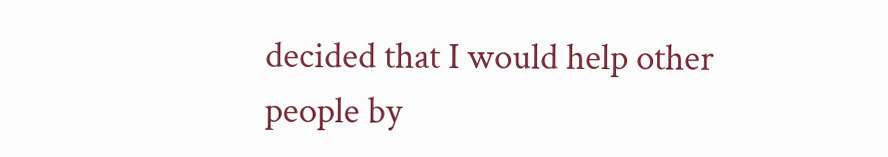decided that I would help other people by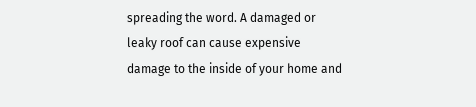spreading the word. A damaged or leaky roof can cause expensive damage to the inside of your home and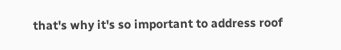that's why it's so important to address roof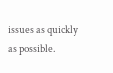issues as quickly as possible.